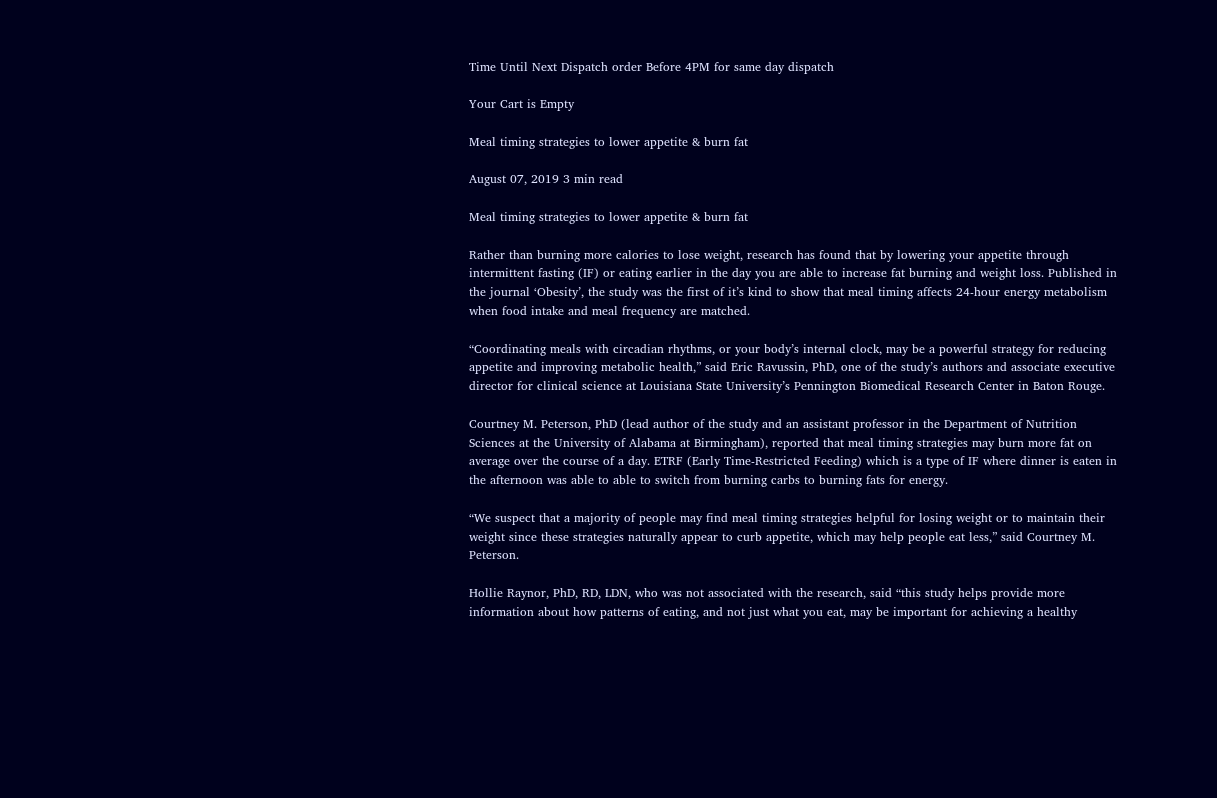Time Until Next Dispatch order Before 4PM for same day dispatch

Your Cart is Empty

Meal timing strategies to lower appetite & burn fat

August 07, 2019 3 min read

Meal timing strategies to lower appetite & burn fat

Rather than burning more calories to lose weight, research has found that by lowering your appetite through intermittent fasting (IF) or eating earlier in the day you are able to increase fat burning and weight loss. Published in the journal ‘Obesity’, the study was the first of it’s kind to show that meal timing affects 24-hour energy metabolism when food intake and meal frequency are matched.

“Coordinating meals with circadian rhythms, or your body’s internal clock, may be a powerful strategy for reducing appetite and improving metabolic health,” said Eric Ravussin, PhD, one of the study’s authors and associate executive director for clinical science at Louisiana State University’s Pennington Biomedical Research Center in Baton Rouge.

Courtney M. Peterson, PhD (lead author of the study and an assistant professor in the Department of Nutrition Sciences at the University of Alabama at Birmingham), reported that meal timing strategies may burn more fat on average over the course of a day. ETRF (Early Time-Restricted Feeding) which is a type of IF where dinner is eaten in the afternoon was able to able to switch from burning carbs to burning fats for energy.

“We suspect that a majority of people may find meal timing strategies helpful for losing weight or to maintain their weight since these strategies naturally appear to curb appetite, which may help people eat less,” said Courtney M. Peterson.

Hollie Raynor, PhD, RD, LDN, who was not associated with the research, said “this study helps provide more information about how patterns of eating, and not just what you eat, may be important for achieving a healthy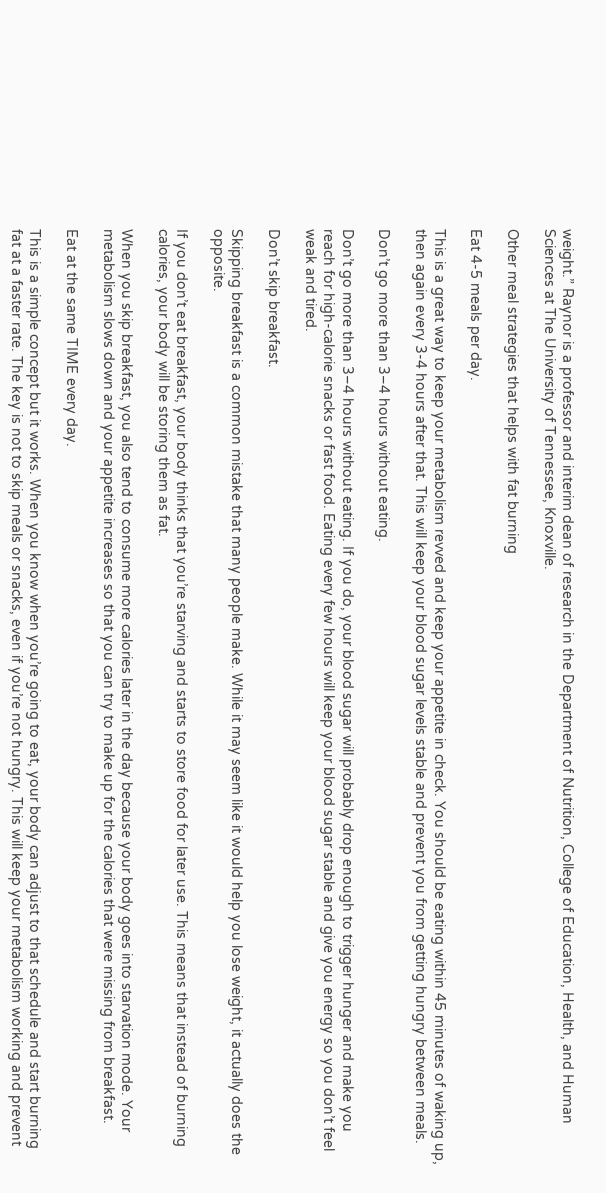weight.” Raynor is a professor and interim dean of research in the Department of Nutrition, College of Education, Health, and Human Sciences at The University of Tennessee, Knoxville.

Other meal strategies that helps with fat burning

Eat 4-5 meals per day.

This is a great way to keep your metabolism revved and keep your appetite in check. You should be eating within 45 minutes of waking up, then again every 3-4 hours after that. This will keep your blood sugar levels stable and prevent you from getting hungry between meals.

Don’t go more than 3–4 hours without eating.

Don’t go more than 3–4 hours without eating. If you do, your blood sugar will probably drop enough to trigger hunger and make you reach for high-calorie snacks or fast food. Eating every few hours will keep your blood sugar stable and give you energy so you don’t feel weak and tired.

Don’t skip breakfast.

Skipping breakfast is a common mistake that many people make. While it may seem like it would help you lose weight, it actually does the opposite.

If you don’t eat breakfast, your body thinks that you’re starving and starts to store food for later use. This means that instead of burning calories, your body will be storing them as fat.

When you skip breakfast, you also tend to consume more calories later in the day because your body goes into starvation mode. Your metabolism slows down and your appetite increases so that you can try to make up for the calories that were missing from breakfast.

Eat at the same TIME every day.

This is a simple concept but it works. When you know when you’re going to eat, your body can adjust to that schedule and start burning fat at a faster rate. The key is not to skip meals or snacks, even if you’re not hungry. This will keep your metabolism working and prevent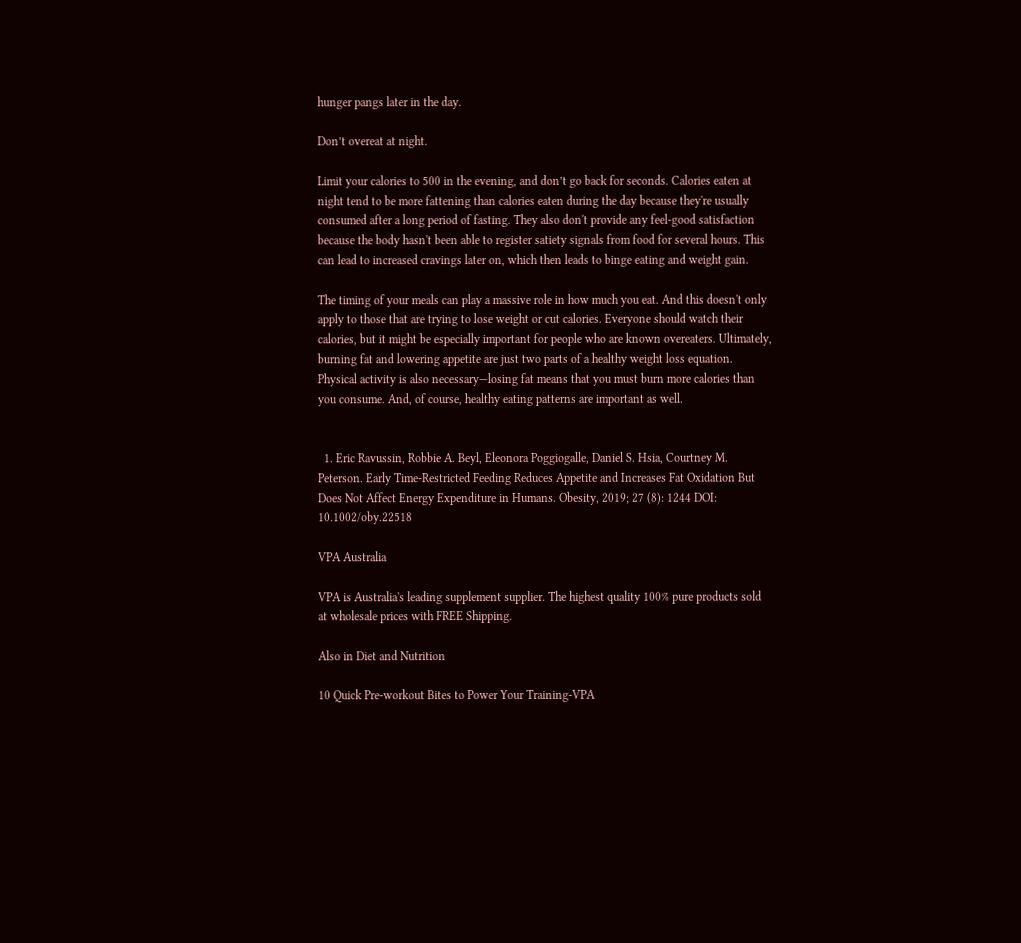hunger pangs later in the day.

Don’t overeat at night.

Limit your calories to 500 in the evening, and don’t go back for seconds. Calories eaten at night tend to be more fattening than calories eaten during the day because they're usually consumed after a long period of fasting. They also don't provide any feel-good satisfaction because the body hasn't been able to register satiety signals from food for several hours. This can lead to increased cravings later on, which then leads to binge eating and weight gain.

The timing of your meals can play a massive role in how much you eat. And this doesn't only apply to those that are trying to lose weight or cut calories. Everyone should watch their calories, but it might be especially important for people who are known overeaters. Ultimately, burning fat and lowering appetite are just two parts of a healthy weight loss equation. Physical activity is also necessary—losing fat means that you must burn more calories than you consume. And, of course, healthy eating patterns are important as well.


  1. Eric Ravussin, Robbie A. Beyl, Eleonora Poggiogalle, Daniel S. Hsia, Courtney M. Peterson. Early Time‐Restricted Feeding Reduces Appetite and Increases Fat Oxidation But Does Not Affect Energy Expenditure in Humans. Obesity, 2019; 27 (8): 1244 DOI: 10.1002/oby.22518

VPA Australia

VPA is Australia's leading supplement supplier. The highest quality 100% pure products sold at wholesale prices with FREE Shipping.

Also in Diet and Nutrition

10 Quick Pre-workout Bites to Power Your Training-VPA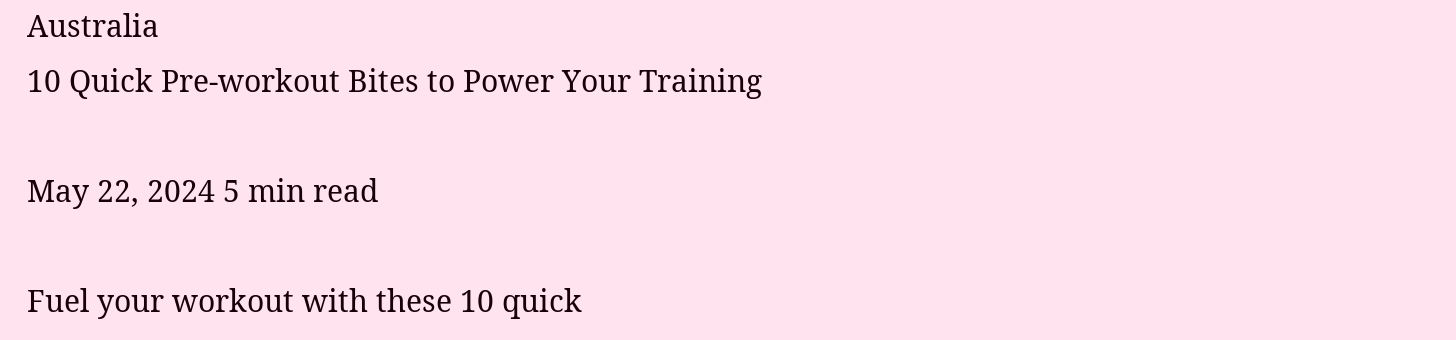Australia
10 Quick Pre-workout Bites to Power Your Training

May 22, 2024 5 min read

Fuel your workout with these 10 quick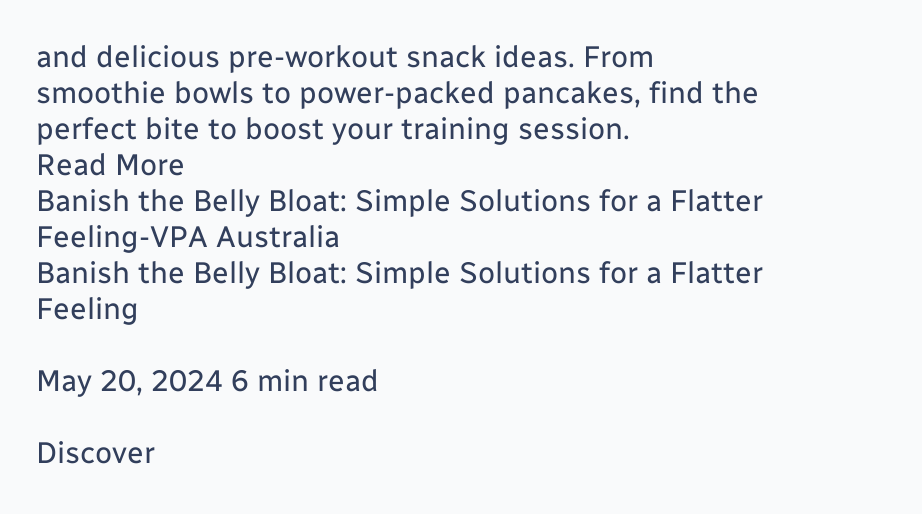and delicious pre-workout snack ideas. From smoothie bowls to power-packed pancakes, find the perfect bite to boost your training session.
Read More
Banish the Belly Bloat: Simple Solutions for a Flatter Feeling-VPA Australia
Banish the Belly Bloat: Simple Solutions for a Flatter Feeling

May 20, 2024 6 min read

Discover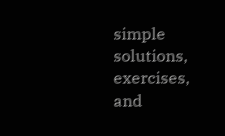simple solutions, exercises, and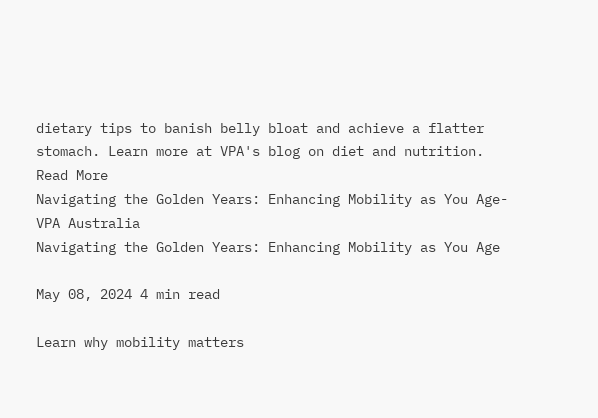dietary tips to banish belly bloat and achieve a flatter stomach. Learn more at VPA's blog on diet and nutrition.
Read More
Navigating the Golden Years: Enhancing Mobility as You Age-VPA Australia
Navigating the Golden Years: Enhancing Mobility as You Age

May 08, 2024 4 min read

Learn why mobility matters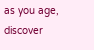as you age, discover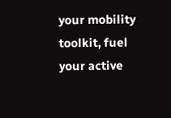your mobility toolkit, fuel your active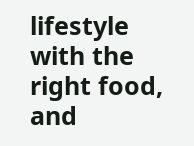lifestyle with the right food, and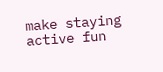make staying active fun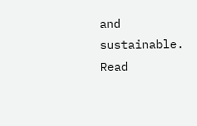and sustainable. Read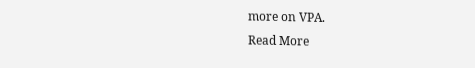more on VPA.
Read More